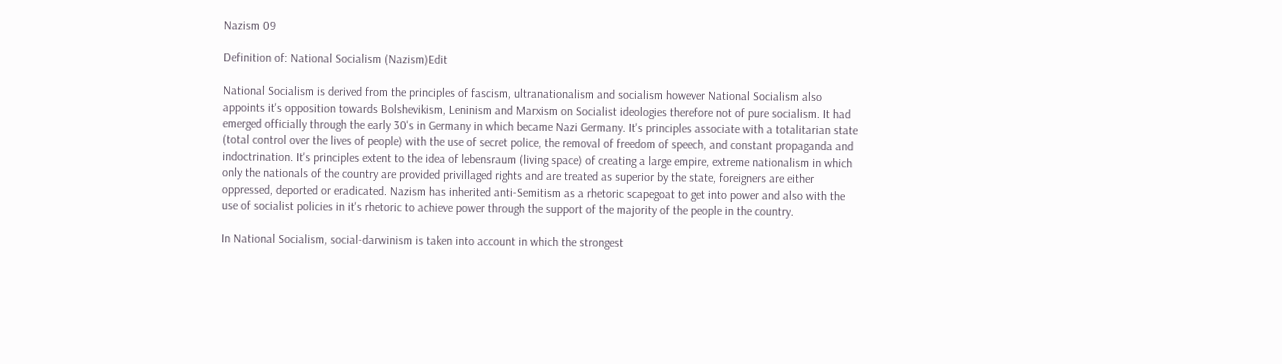Nazism 09

Definition of: National Socialism (Nazism)Edit

National Socialism is derived from the principles of fascism, ultranationalism and socialism however National Socialism also appoints it's opposition towards Bolshevikism, Leninism and Marxism on Socialist ideologies therefore not of pure socialism. It had emerged officially through the early 30's in Germany in which became Nazi Germany. It's principles associate with a totalitarian state (total control over the lives of people) with the use of secret police, the removal of freedom of speech, and constant propaganda and indoctrination. It's principles extent to the idea of lebensraum (living space) of creating a large empire, extreme nationalism in which only the nationals of the country are provided privillaged rights and are treated as superior by the state, foreigners are either oppressed, deported or eradicated. Nazism has inherited anti-Semitism as a rhetoric scapegoat to get into power and also with the use of socialist policies in it's rhetoric to achieve power through the support of the majority of the people in the country.

In National Socialism, social-darwinism is taken into account in which the strongest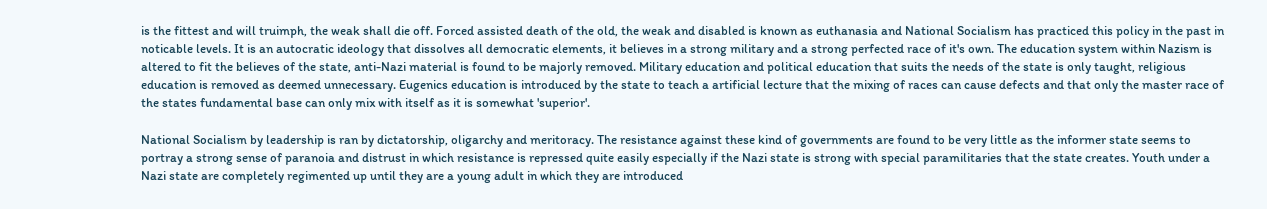is the fittest and will truimph, the weak shall die off. Forced assisted death of the old, the weak and disabled is known as euthanasia and National Socialism has practiced this policy in the past in noticable levels. It is an autocratic ideology that dissolves all democratic elements, it believes in a strong military and a strong perfected race of it's own. The education system within Nazism is altered to fit the believes of the state, anti-Nazi material is found to be majorly removed. Military education and political education that suits the needs of the state is only taught, religious education is removed as deemed unnecessary. Eugenics education is introduced by the state to teach a artificial lecture that the mixing of races can cause defects and that only the master race of the states fundamental base can only mix with itself as it is somewhat 'superior'.

National Socialism by leadership is ran by dictatorship, oligarchy and meritoracy. The resistance against these kind of governments are found to be very little as the informer state seems to portray a strong sense of paranoia and distrust in which resistance is repressed quite easily especially if the Nazi state is strong with special paramilitaries that the state creates. Youth under a Nazi state are completely regimented up until they are a young adult in which they are introduced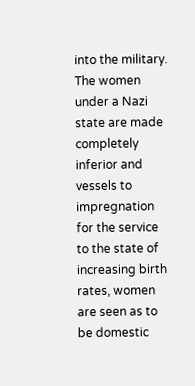into the military. The women under a Nazi state are made completely inferior and vessels to impregnation for the service to the state of increasing birth rates, women are seen as to be domestic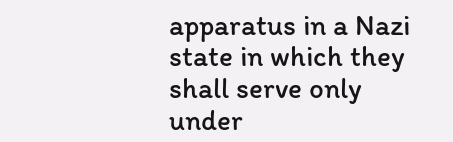apparatus in a Nazi state in which they shall serve only under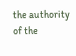the authority of the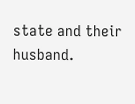state and their husband.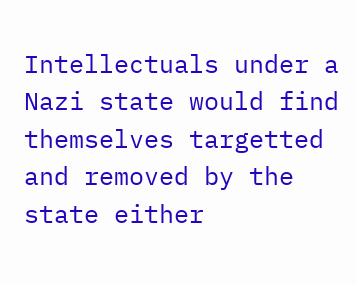Intellectuals under a Nazi state would find themselves targetted and removed by the state either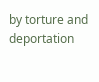by torture and deportation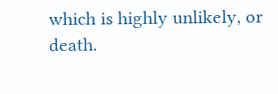which is highly unlikely, or death.